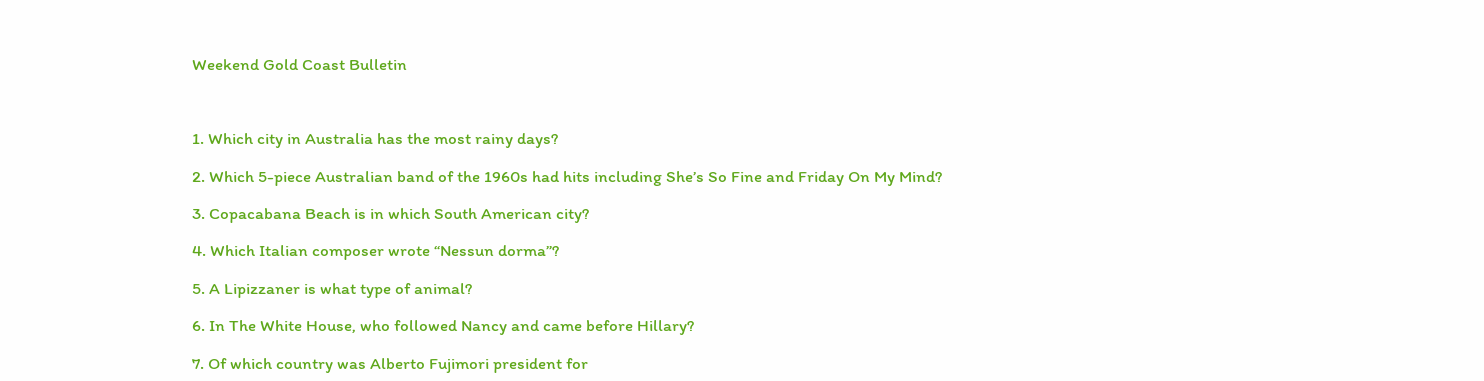Weekend Gold Coast Bulletin



1. Which city in Australia has the most rainy days?

2. Which 5-piece Australian band of the 1960s had hits including She’s So Fine and Friday On My Mind?

3. Copacabana Beach is in which South American city?

4. Which Italian composer wrote “Nessun dorma”?

5. A Lipizzaner is what type of animal?

6. In The White House, who followed Nancy and came before Hillary?

7. Of which country was Alberto Fujimori president for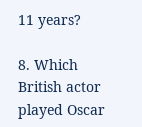11 years?

8. Which British actor played Oscar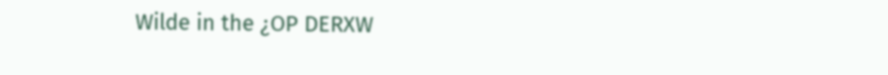Wilde in the ¿OP DERXW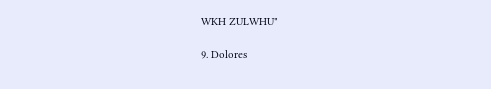WKH ZULWHU"

9. Dolores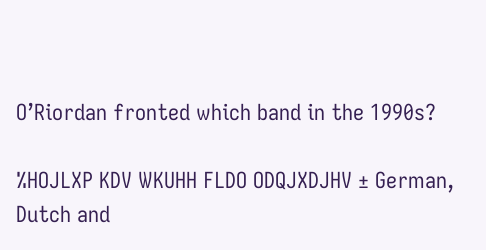O’Riordan fronted which band in the 1990s?

%HOJLXP KDV WKUHH FLDO ODQJXDJHV ± German, Dutch and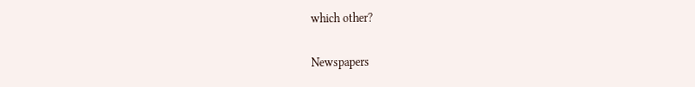which other?

Newspapers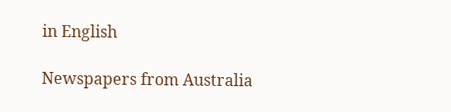in English

Newspapers from Australia